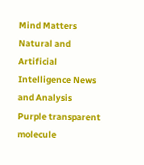Mind Matters Natural and Artificial Intelligence News and Analysis
Purple transparent molecule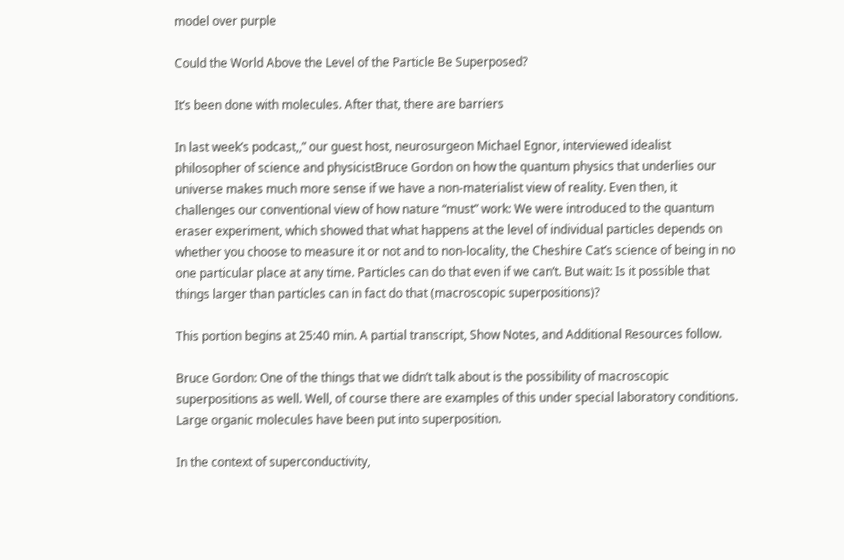model over purple

Could the World Above the Level of the Particle Be Superposed?

It’s been done with molecules. After that, there are barriers

In last week’s podcast,,” our guest host, neurosurgeon Michael Egnor, interviewed idealist philosopher of science and physicistBruce Gordon on how the quantum physics that underlies our universe makes much more sense if we have a non-materialist view of reality. Even then, it challenges our conventional view of how nature “must” work: We were introduced to the quantum eraser experiment, which showed that what happens at the level of individual particles depends on whether you choose to measure it or not and to non-locality, the Cheshire Cat’s science of being in no one particular place at any time. Particles can do that even if we can’t. But wait: Is it possible that things larger than particles can in fact do that (macroscopic superpositions)?

This portion begins at 25:40 min. A partial transcript, Show Notes, and Additional Resources follow.

Bruce Gordon: One of the things that we didn’t talk about is the possibility of macroscopic superpositions as well. Well, of course there are examples of this under special laboratory conditions. Large organic molecules have been put into superposition.

In the context of superconductivity,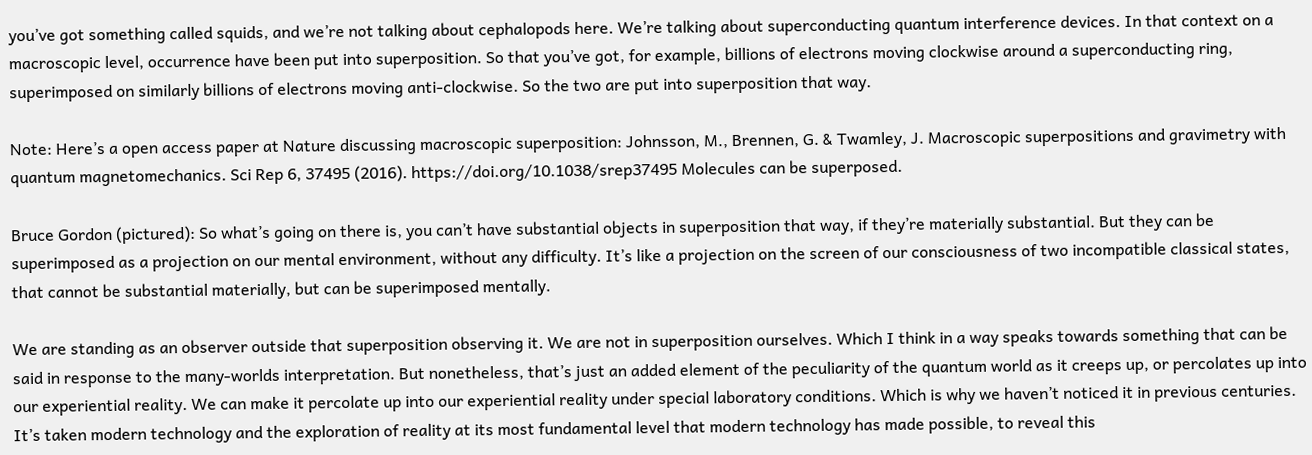you’ve got something called squids, and we’re not talking about cephalopods here. We’re talking about superconducting quantum interference devices. In that context on a macroscopic level, occurrence have been put into superposition. So that you’ve got, for example, billions of electrons moving clockwise around a superconducting ring, superimposed on similarly billions of electrons moving anti-clockwise. So the two are put into superposition that way.

Note: Here’s a open access paper at Nature discussing macroscopic superposition: Johnsson, M., Brennen, G. & Twamley, J. Macroscopic superpositions and gravimetry with quantum magnetomechanics. Sci Rep 6, 37495 (2016). https://doi.org/10.1038/srep37495 Molecules can be superposed.

Bruce Gordon (pictured): So what’s going on there is, you can’t have substantial objects in superposition that way, if they’re materially substantial. But they can be superimposed as a projection on our mental environment, without any difficulty. It’s like a projection on the screen of our consciousness of two incompatible classical states, that cannot be substantial materially, but can be superimposed mentally.

We are standing as an observer outside that superposition observing it. We are not in superposition ourselves. Which I think in a way speaks towards something that can be said in response to the many-worlds interpretation. But nonetheless, that’s just an added element of the peculiarity of the quantum world as it creeps up, or percolates up into our experiential reality. We can make it percolate up into our experiential reality under special laboratory conditions. Which is why we haven’t noticed it in previous centuries. It’s taken modern technology and the exploration of reality at its most fundamental level that modern technology has made possible, to reveal this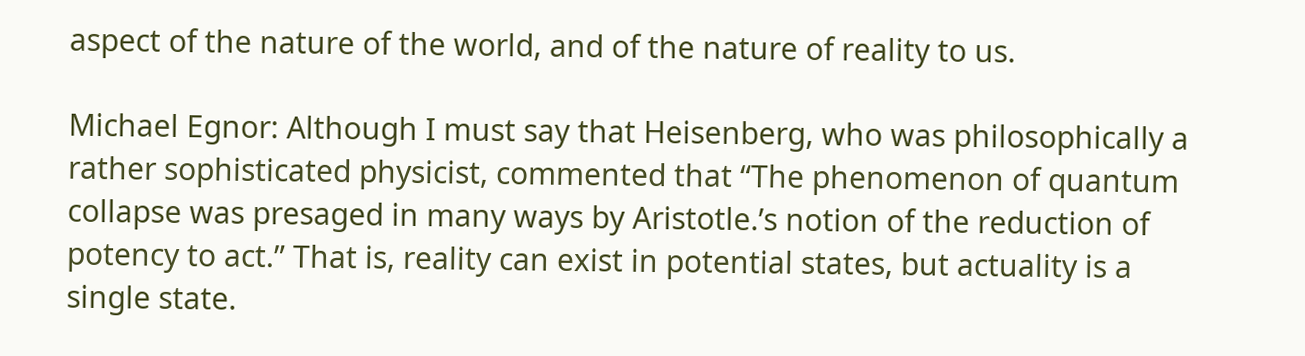aspect of the nature of the world, and of the nature of reality to us.

Michael Egnor: Although I must say that Heisenberg, who was philosophically a rather sophisticated physicist, commented that “The phenomenon of quantum collapse was presaged in many ways by Aristotle.’s notion of the reduction of potency to act.” That is, reality can exist in potential states, but actuality is a single state.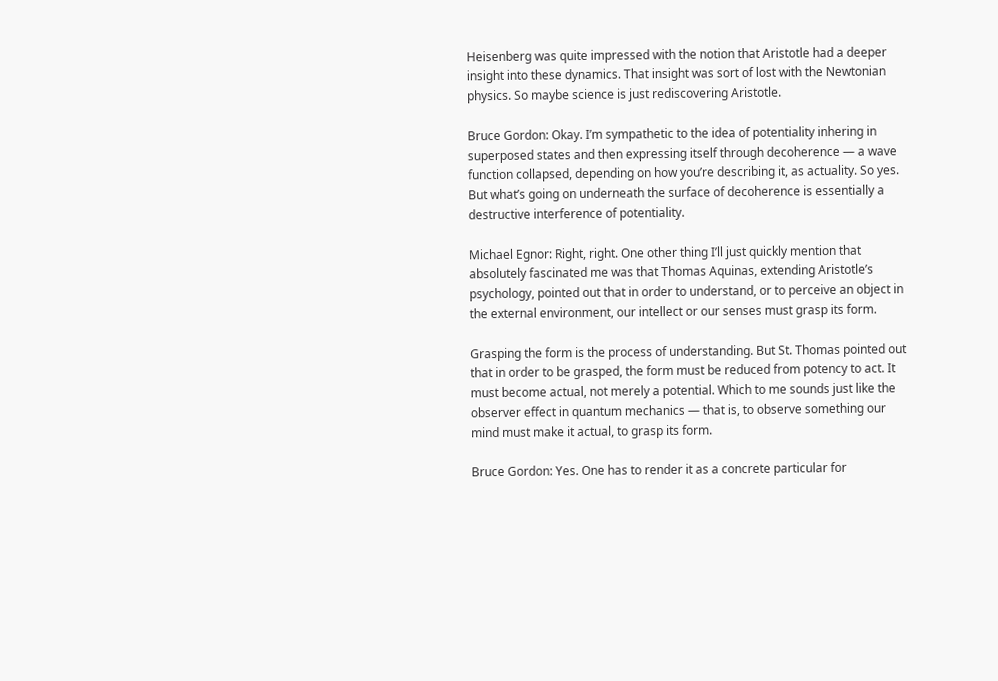Heisenberg was quite impressed with the notion that Aristotle had a deeper insight into these dynamics. That insight was sort of lost with the Newtonian physics. So maybe science is just rediscovering Aristotle.

Bruce Gordon: Okay. I’m sympathetic to the idea of potentiality inhering in superposed states and then expressing itself through decoherence — a wave function collapsed, depending on how you’re describing it, as actuality. So yes. But what’s going on underneath the surface of decoherence is essentially a destructive interference of potentiality.

Michael Egnor: Right, right. One other thing I’ll just quickly mention that absolutely fascinated me was that Thomas Aquinas, extending Aristotle’s psychology, pointed out that in order to understand, or to perceive an object in the external environment, our intellect or our senses must grasp its form.

Grasping the form is the process of understanding. But St. Thomas pointed out that in order to be grasped, the form must be reduced from potency to act. It must become actual, not merely a potential. Which to me sounds just like the observer effect in quantum mechanics — that is, to observe something our mind must make it actual, to grasp its form.

Bruce Gordon: Yes. One has to render it as a concrete particular for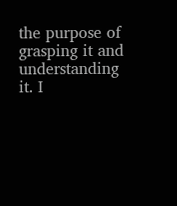the purpose of grasping it and understanding it. I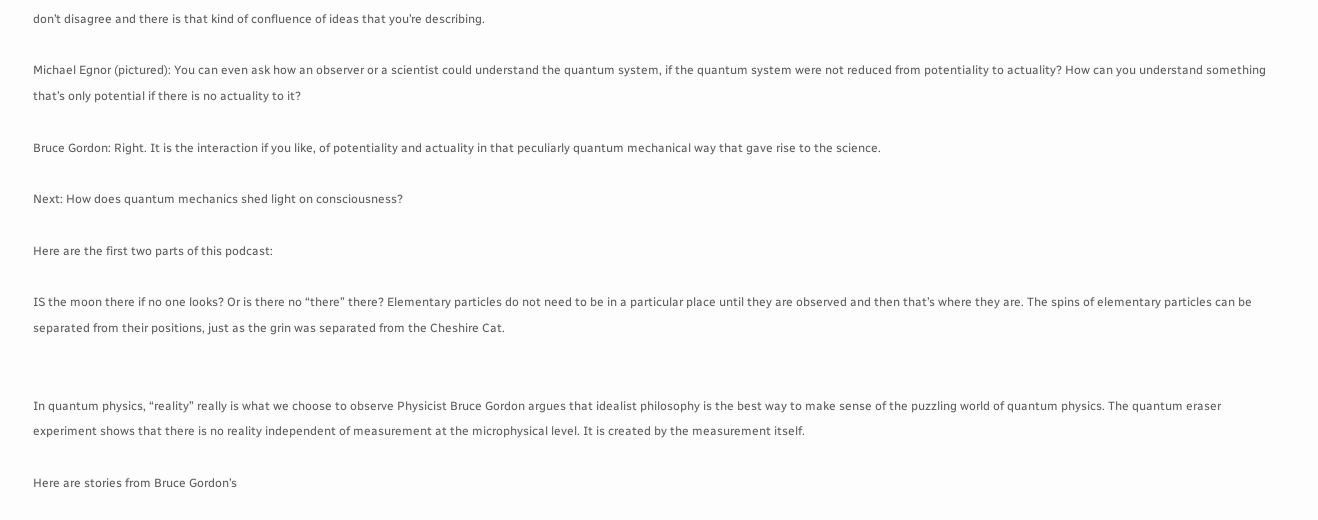don’t disagree and there is that kind of confluence of ideas that you’re describing.

Michael Egnor (pictured): You can even ask how an observer or a scientist could understand the quantum system, if the quantum system were not reduced from potentiality to actuality? How can you understand something that’s only potential if there is no actuality to it?

Bruce Gordon: Right. It is the interaction if you like, of potentiality and actuality in that peculiarly quantum mechanical way that gave rise to the science.

Next: How does quantum mechanics shed light on consciousness?

Here are the first two parts of this podcast:

IS the moon there if no one looks? Or is there no “there” there? Elementary particles do not need to be in a particular place until they are observed and then that’s where they are. The spins of elementary particles can be separated from their positions, just as the grin was separated from the Cheshire Cat.


In quantum physics, “reality” really is what we choose to observe Physicist Bruce Gordon argues that idealist philosophy is the best way to make sense of the puzzling world of quantum physics. The quantum eraser experiment shows that there is no reality independent of measurement at the microphysical level. It is created by the measurement itself.

Here are stories from Bruce Gordon’s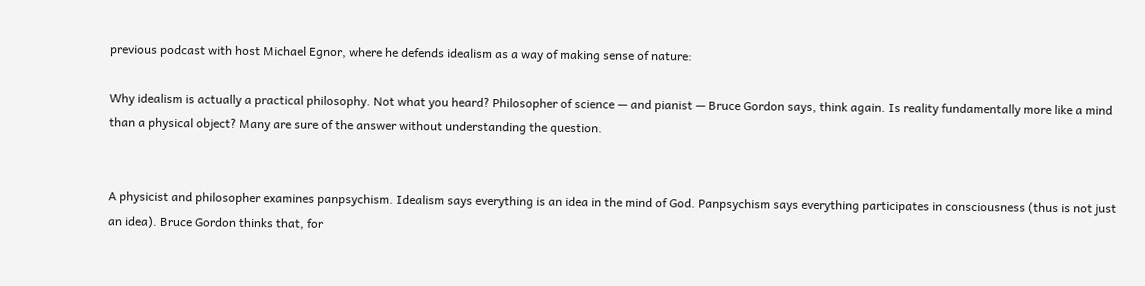previous podcast with host Michael Egnor, where he defends idealism as a way of making sense of nature:

Why idealism is actually a practical philosophy. Not what you heard? Philosopher of science — and pianist — Bruce Gordon says, think again. Is reality fundamentally more like a mind than a physical object? Many are sure of the answer without understanding the question.


A physicist and philosopher examines panpsychism. Idealism says everything is an idea in the mind of God. Panpsychism says everything participates in consciousness (thus is not just an idea). Bruce Gordon thinks that, for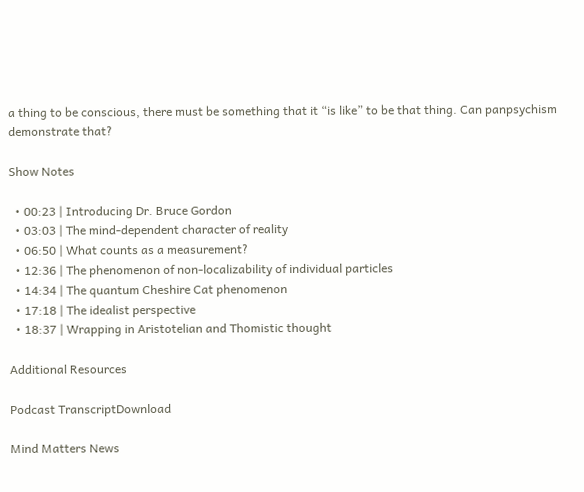a thing to be conscious, there must be something that it “is like” to be that thing. Can panpsychism demonstrate that?

Show Notes

  • 00:23 | Introducing Dr. Bruce Gordon
  • 03:03 | The mind-dependent character of reality
  • 06:50 | What counts as a measurement?
  • 12:36 | The phenomenon of non-localizability of individual particles
  • 14:34 | The quantum Cheshire Cat phenomenon
  • 17:18 | The idealist perspective
  • 18:37 | Wrapping in Aristotelian and Thomistic thought

Additional Resources

Podcast TranscriptDownload

Mind Matters News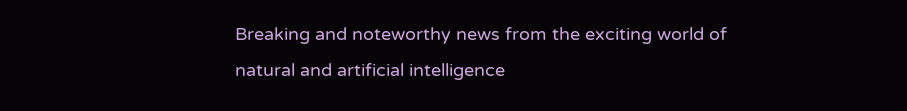Breaking and noteworthy news from the exciting world of natural and artificial intelligence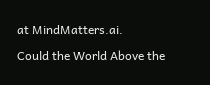at MindMatters.ai.

Could the World Above the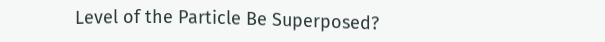Level of the Particle Be Superposed?